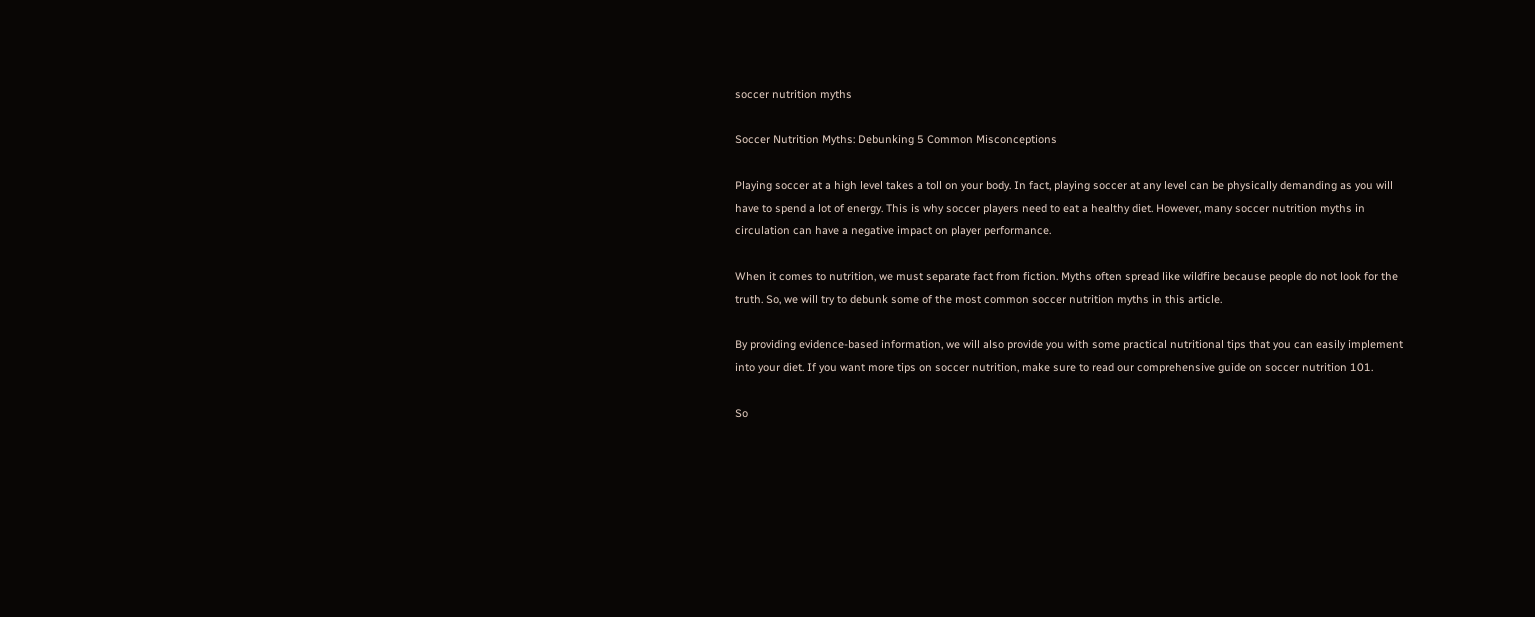soccer nutrition myths

Soccer Nutrition Myths: Debunking 5 Common Misconceptions

Playing soccer at a high level takes a toll on your body. In fact, playing soccer at any level can be physically demanding as you will have to spend a lot of energy. This is why soccer players need to eat a healthy diet. However, many soccer nutrition myths in circulation can have a negative impact on player performance.

When it comes to nutrition, we must separate fact from fiction. Myths often spread like wildfire because people do not look for the truth. So, we will try to debunk some of the most common soccer nutrition myths in this article.

By providing evidence-based information, we will also provide you with some practical nutritional tips that you can easily implement into your diet. If you want more tips on soccer nutrition, make sure to read our comprehensive guide on soccer nutrition 101.

So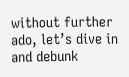without further ado, let’s dive in and debunk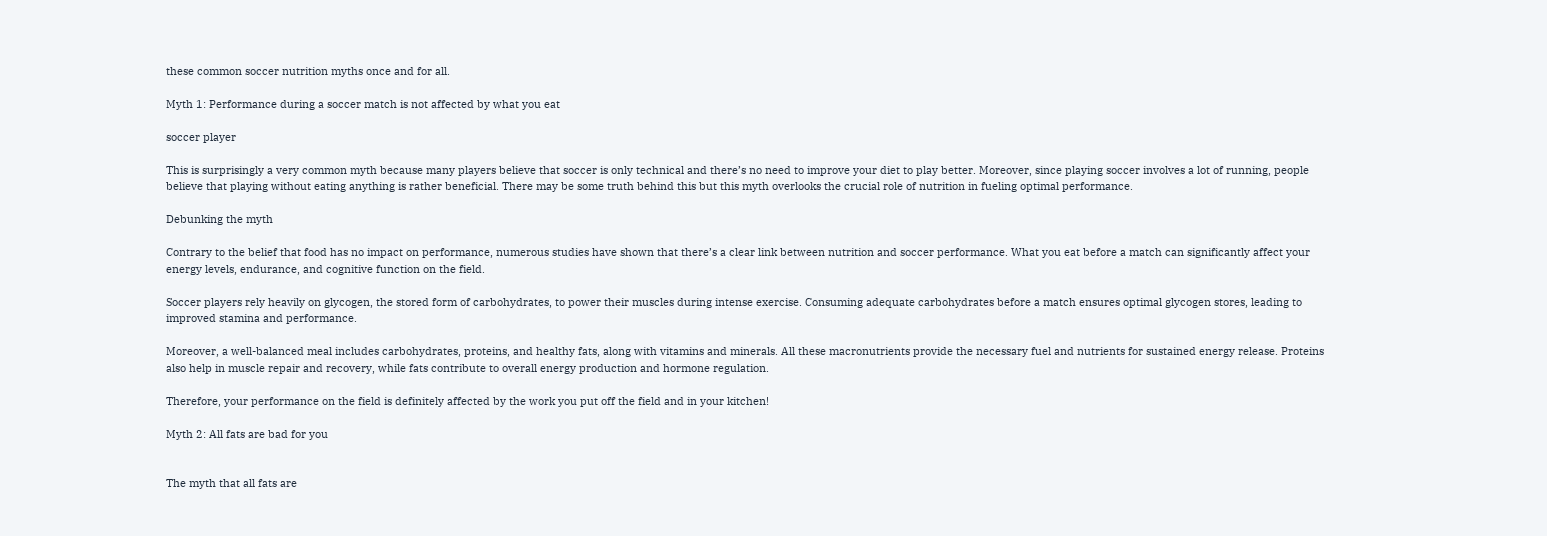these common soccer nutrition myths once and for all.

Myth 1: Performance during a soccer match is not affected by what you eat

soccer player

This is surprisingly a very common myth because many players believe that soccer is only technical and there’s no need to improve your diet to play better. Moreover, since playing soccer involves a lot of running, people believe that playing without eating anything is rather beneficial. There may be some truth behind this but this myth overlooks the crucial role of nutrition in fueling optimal performance.

Debunking the myth

Contrary to the belief that food has no impact on performance, numerous studies have shown that there’s a clear link between nutrition and soccer performance. What you eat before a match can significantly affect your energy levels, endurance, and cognitive function on the field.

Soccer players rely heavily on glycogen, the stored form of carbohydrates, to power their muscles during intense exercise. Consuming adequate carbohydrates before a match ensures optimal glycogen stores, leading to improved stamina and performance.

Moreover, a well-balanced meal includes carbohydrates, proteins, and healthy fats, along with vitamins and minerals. All these macronutrients provide the necessary fuel and nutrients for sustained energy release. Proteins also help in muscle repair and recovery, while fats contribute to overall energy production and hormone regulation.

Therefore, your performance on the field is definitely affected by the work you put off the field and in your kitchen!

Myth 2: All fats are bad for you


The myth that all fats are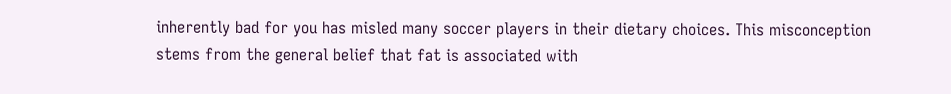inherently bad for you has misled many soccer players in their dietary choices. This misconception stems from the general belief that fat is associated with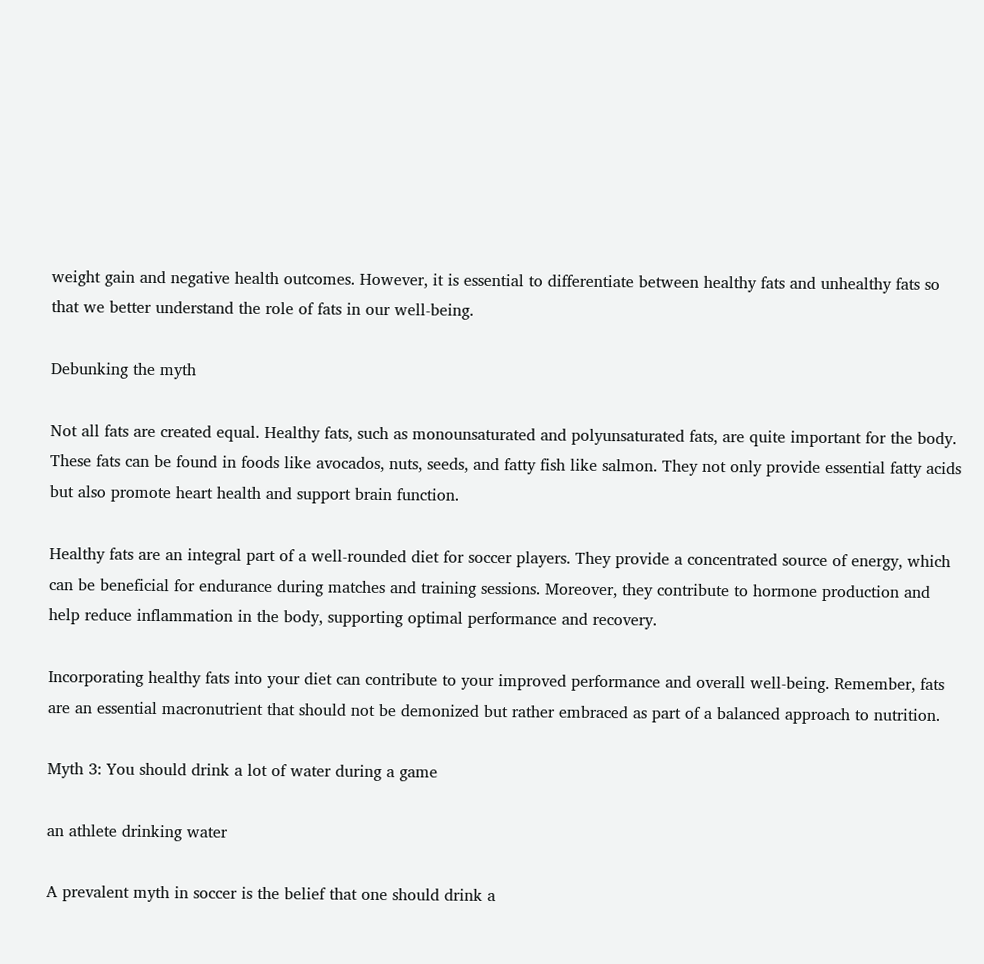weight gain and negative health outcomes. However, it is essential to differentiate between healthy fats and unhealthy fats so that we better understand the role of fats in our well-being.

Debunking the myth

Not all fats are created equal. Healthy fats, such as monounsaturated and polyunsaturated fats, are quite important for the body. These fats can be found in foods like avocados, nuts, seeds, and fatty fish like salmon. They not only provide essential fatty acids but also promote heart health and support brain function.

Healthy fats are an integral part of a well-rounded diet for soccer players. They provide a concentrated source of energy, which can be beneficial for endurance during matches and training sessions. Moreover, they contribute to hormone production and help reduce inflammation in the body, supporting optimal performance and recovery.

Incorporating healthy fats into your diet can contribute to your improved performance and overall well-being. Remember, fats are an essential macronutrient that should not be demonized but rather embraced as part of a balanced approach to nutrition.

Myth 3: You should drink a lot of water during a game

an athlete drinking water

A prevalent myth in soccer is the belief that one should drink a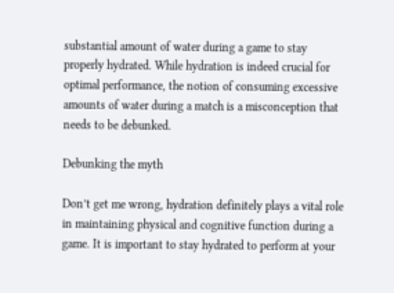substantial amount of water during a game to stay properly hydrated. While hydration is indeed crucial for optimal performance, the notion of consuming excessive amounts of water during a match is a misconception that needs to be debunked.

Debunking the myth

Don’t get me wrong, hydration definitely plays a vital role in maintaining physical and cognitive function during a game. It is important to stay hydrated to perform at your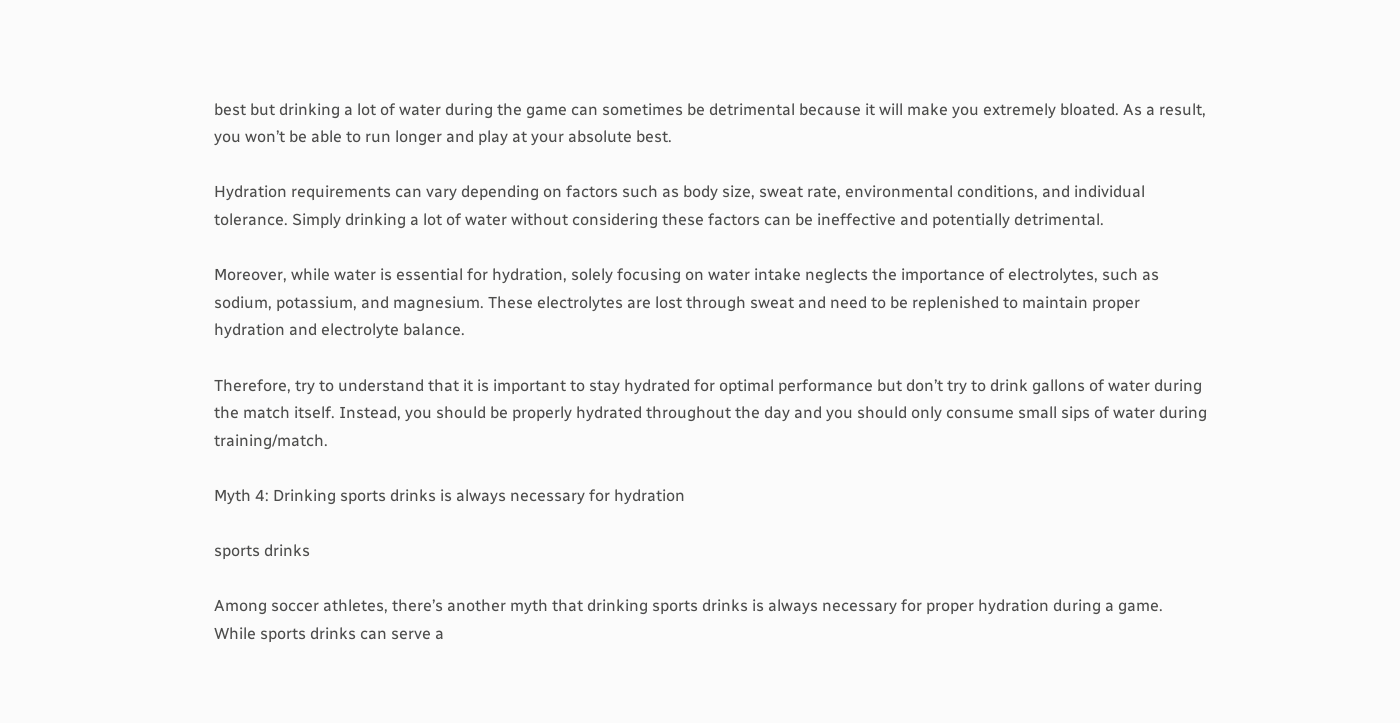best but drinking a lot of water during the game can sometimes be detrimental because it will make you extremely bloated. As a result, you won’t be able to run longer and play at your absolute best.

Hydration requirements can vary depending on factors such as body size, sweat rate, environmental conditions, and individual tolerance. Simply drinking a lot of water without considering these factors can be ineffective and potentially detrimental.

Moreover, while water is essential for hydration, solely focusing on water intake neglects the importance of electrolytes, such as sodium, potassium, and magnesium. These electrolytes are lost through sweat and need to be replenished to maintain proper hydration and electrolyte balance.

Therefore, try to understand that it is important to stay hydrated for optimal performance but don’t try to drink gallons of water during the match itself. Instead, you should be properly hydrated throughout the day and you should only consume small sips of water during training/match.

Myth 4: Drinking sports drinks is always necessary for hydration

sports drinks

Among soccer athletes, there’s another myth that drinking sports drinks is always necessary for proper hydration during a game. While sports drinks can serve a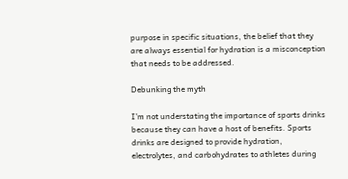purpose in specific situations, the belief that they are always essential for hydration is a misconception that needs to be addressed.

Debunking the myth

I’m not understating the importance of sports drinks because they can have a host of benefits. Sports drinks are designed to provide hydration, electrolytes, and carbohydrates to athletes during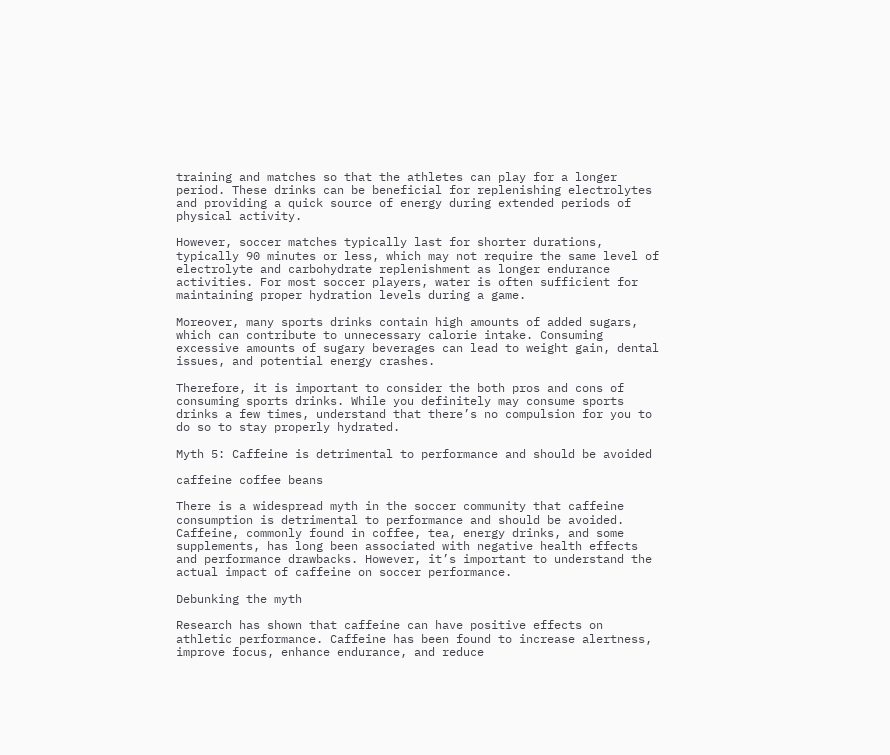training and matches so that the athletes can play for a longer period. These drinks can be beneficial for replenishing electrolytes and providing a quick source of energy during extended periods of physical activity.

However, soccer matches typically last for shorter durations, typically 90 minutes or less, which may not require the same level of electrolyte and carbohydrate replenishment as longer endurance activities. For most soccer players, water is often sufficient for maintaining proper hydration levels during a game.

Moreover, many sports drinks contain high amounts of added sugars, which can contribute to unnecessary calorie intake. Consuming excessive amounts of sugary beverages can lead to weight gain, dental issues, and potential energy crashes.

Therefore, it is important to consider the both pros and cons of consuming sports drinks. While you definitely may consume sports drinks a few times, understand that there’s no compulsion for you to do so to stay properly hydrated.

Myth 5: Caffeine is detrimental to performance and should be avoided

caffeine coffee beans

There is a widespread myth in the soccer community that caffeine consumption is detrimental to performance and should be avoided. Caffeine, commonly found in coffee, tea, energy drinks, and some supplements, has long been associated with negative health effects and performance drawbacks. However, it’s important to understand the actual impact of caffeine on soccer performance.

Debunking the myth

Research has shown that caffeine can have positive effects on athletic performance. Caffeine has been found to increase alertness, improve focus, enhance endurance, and reduce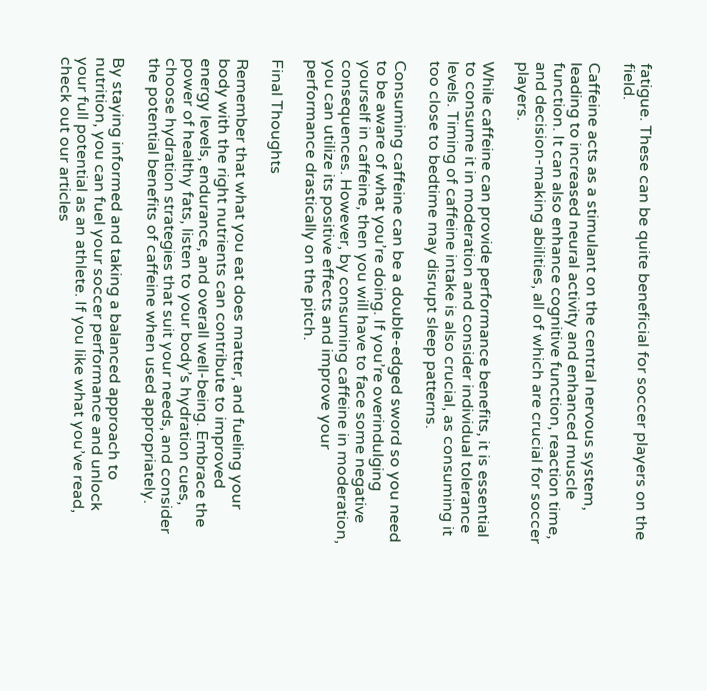fatigue. These can be quite beneficial for soccer players on the field.

Caffeine acts as a stimulant on the central nervous system, leading to increased neural activity and enhanced muscle function. It can also enhance cognitive function, reaction time, and decision-making abilities, all of which are crucial for soccer players.

While caffeine can provide performance benefits, it is essential to consume it in moderation and consider individual tolerance levels. Timing of caffeine intake is also crucial, as consuming it too close to bedtime may disrupt sleep patterns.

Consuming caffeine can be a double-edged sword so you need to be aware of what you’re doing. If you’re overindulging yourself in caffeine, then you will have to face some negative consequences. However, by consuming caffeine in moderation, you can utilize its positive effects and improve your performance drastically on the pitch.

Final Thoughts

Remember that what you eat does matter, and fueling your body with the right nutrients can contribute to improved energy levels, endurance, and overall well-being. Embrace the power of healthy fats, listen to your body’s hydration cues, choose hydration strategies that suit your needs, and consider the potential benefits of caffeine when used appropriately.

By staying informed and taking a balanced approach to nutrition, you can fuel your soccer performance and unlock your full potential as an athlete. If you like what you’ve read, check out our articles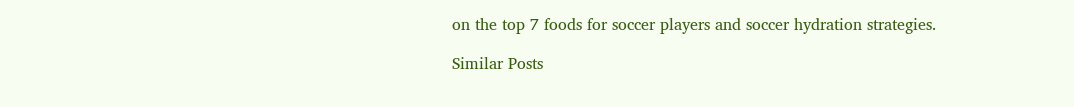on the top 7 foods for soccer players and soccer hydration strategies.

Similar Posts